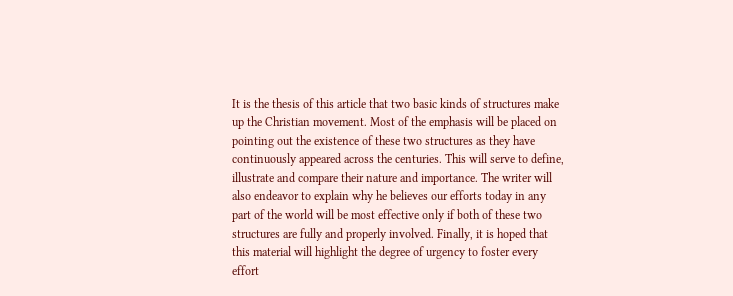It is the thesis of this article that two basic kinds of structures make up the Christian movement. Most of the emphasis will be placed on pointing out the existence of these two structures as they have continuously appeared across the centuries. This will serve to define, illustrate and compare their nature and importance. The writer will also endeavor to explain why he believes our efforts today in any part of the world will be most effective only if both of these two structures are fully and properly involved. Finally, it is hoped that this material will highlight the degree of urgency to foster every effort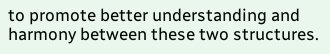to promote better understanding and harmony between these two structures.